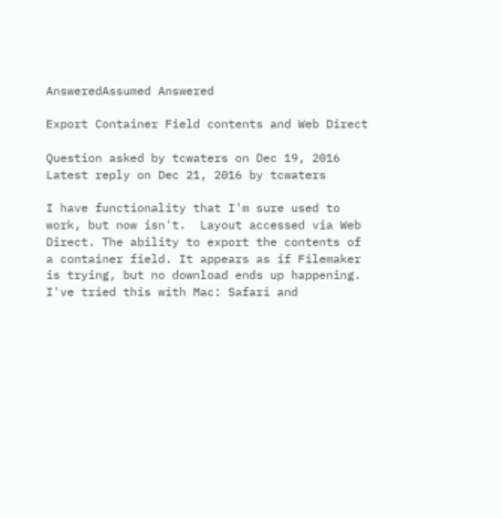AnsweredAssumed Answered

Export Container Field contents and Web Direct

Question asked by tcwaters on Dec 19, 2016
Latest reply on Dec 21, 2016 by tcwaters

I have functionality that I'm sure used to work, but now isn't.  Layout accessed via Web Direct. The ability to export the contents of a container field. It appears as if Filemaker is trying, but no download ends up happening.  I've tried this with Mac: Safari and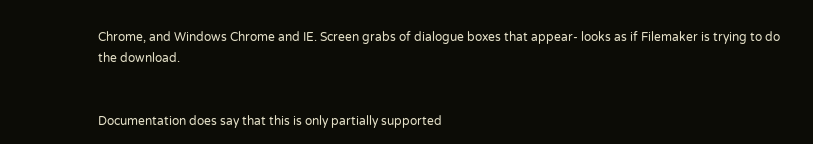Chrome, and Windows Chrome and IE. Screen grabs of dialogue boxes that appear- looks as if Filemaker is trying to do the download.


Documentation does say that this is only partially supported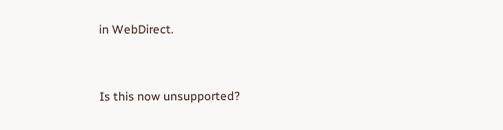in WebDirect.


Is this now unsupported?